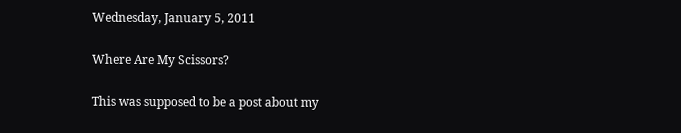Wednesday, January 5, 2011

Where Are My Scissors?

This was supposed to be a post about my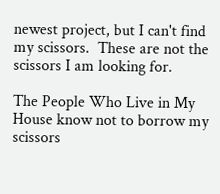newest project, but I can't find my scissors.  These are not the scissors I am looking for.

The People Who Live in My House know not to borrow my scissors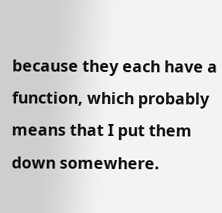because they each have a function, which probably means that I put them down somewhere.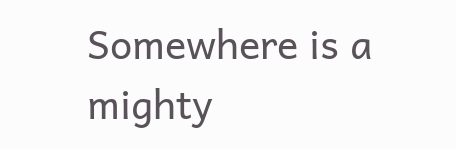Somewhere is a mighty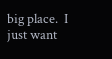big place.  I just want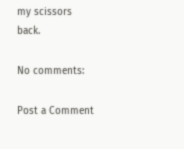my scissors back.

No comments:

Post a Comment